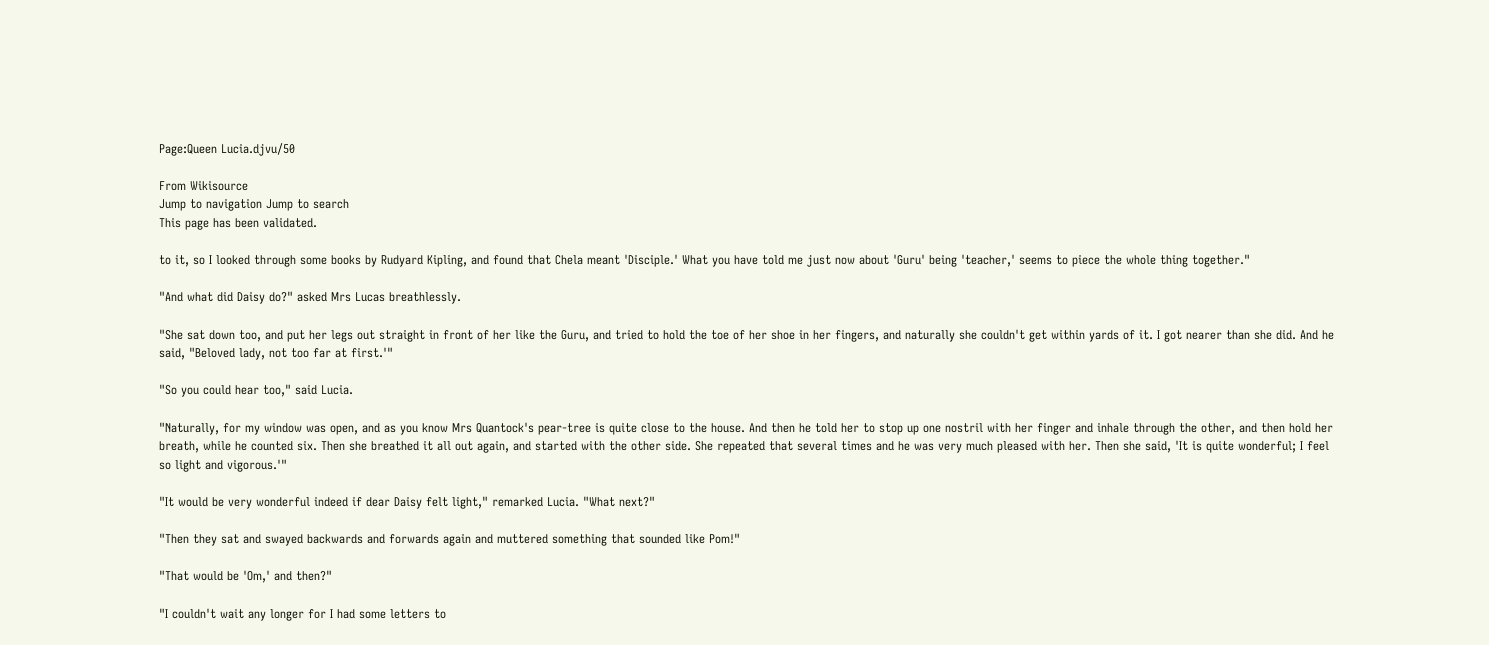Page:Queen Lucia.djvu/50

From Wikisource
Jump to navigation Jump to search
This page has been validated.

to it, so I looked through some books by Rudyard Kipling, and found that Chela meant 'Disciple.' What you have told me just now about 'Guru' being 'teacher,' seems to piece the whole thing together."

"And what did Daisy do?" asked Mrs Lucas breathlessly.

"She sat down too, and put her legs out straight in front of her like the Guru, and tried to hold the toe of her shoe in her fingers, and naturally she couldn't get within yards of it. I got nearer than she did. And he said, "Beloved lady, not too far at first.'"

"So you could hear too," said Lucia.

"Naturally, for my window was open, and as you know Mrs Quantock's pear-tree is quite close to the house. And then he told her to stop up one nostril with her finger and inhale through the other, and then hold her breath, while he counted six. Then she breathed it all out again, and started with the other side. She repeated that several times and he was very much pleased with her. Then she said, 'It is quite wonderful; I feel so light and vigorous.'"

"It would be very wonderful indeed if dear Daisy felt light," remarked Lucia. "What next?"

"Then they sat and swayed backwards and forwards again and muttered something that sounded like Pom!"

"That would be 'Om,' and then?"

"I couldn't wait any longer for I had some letters to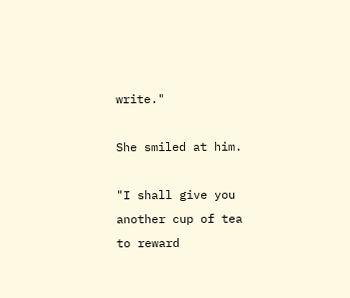write."

She smiled at him.

"I shall give you another cup of tea to reward